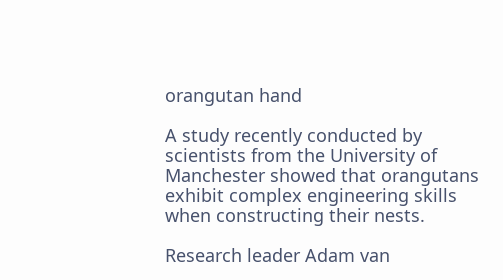orangutan hand

A study recently conducted by scientists from the University of Manchester showed that orangutans exhibit complex engineering skills when constructing their nests.

Research leader Adam van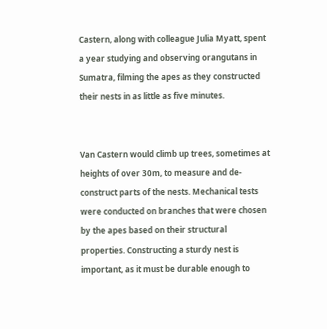Castern, along with colleague Julia Myatt, spent a year studying and observing orangutans in Sumatra, filming the apes as they constructed their nests in as little as five minutes.


Van Castern would climb up trees, sometimes at heights of over 30m, to measure and de-construct parts of the nests. Mechanical tests were conducted on branches that were chosen by the apes based on their structural properties. Constructing a sturdy nest is important, as it must be durable enough to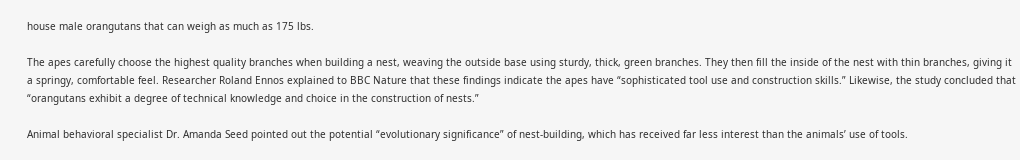house male orangutans that can weigh as much as 175 lbs.

The apes carefully choose the highest quality branches when building a nest, weaving the outside base using sturdy, thick, green branches. They then fill the inside of the nest with thin branches, giving it a springy, comfortable feel. Researcher Roland Ennos explained to BBC Nature that these findings indicate the apes have “sophisticated tool use and construction skills.” Likewise, the study concluded that “orangutans exhibit a degree of technical knowledge and choice in the construction of nests.”

Animal behavioral specialist Dr. Amanda Seed pointed out the potential “evolutionary significance” of nest-building, which has received far less interest than the animals’ use of tools.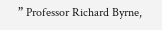” Professor Richard Byrne,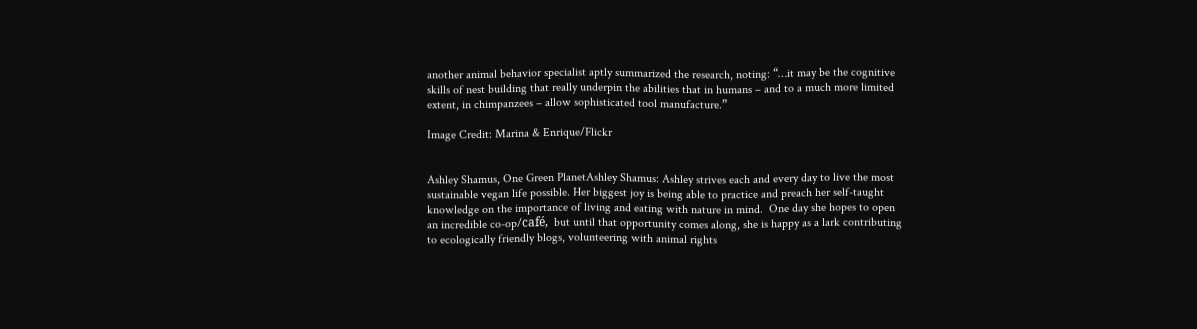another animal behavior specialist aptly summarized the research, noting: “…it may be the cognitive skills of nest building that really underpin the abilities that in humans – and to a much more limited extent, in chimpanzees – allow sophisticated tool manufacture.”

Image Credit: Marina & Enrique/Flickr


Ashley Shamus, One Green PlanetAshley Shamus: Ashley strives each and every day to live the most sustainable vegan life possible. Her biggest joy is being able to practice and preach her self-taught knowledge on the importance of living and eating with nature in mind.  One day she hopes to open an incredible co-op/café,  but until that opportunity comes along, she is happy as a lark contributing to ecologically friendly blogs, volunteering with animal rights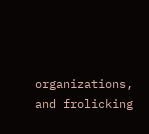organizations, and frolicking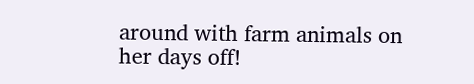around with farm animals on her days off!